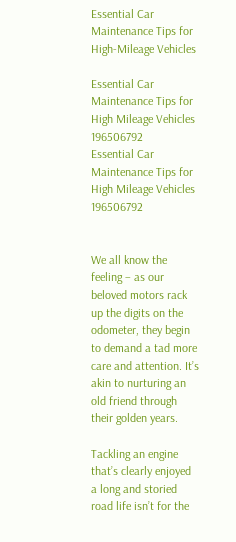Essential Car Maintenance Tips for High-Mileage Vehicles

Essential Car Maintenance Tips for High Mileage Vehicles 196506792
Essential Car Maintenance Tips for High Mileage Vehicles 196506792


We all know the feeling – as our beloved motors rack up the digits on the odometer, they begin to demand a tad more care and attention. It’s akin to nurturing an old friend through their golden years.

Tackling an engine that’s clearly enjoyed a long and storied road life isn’t for the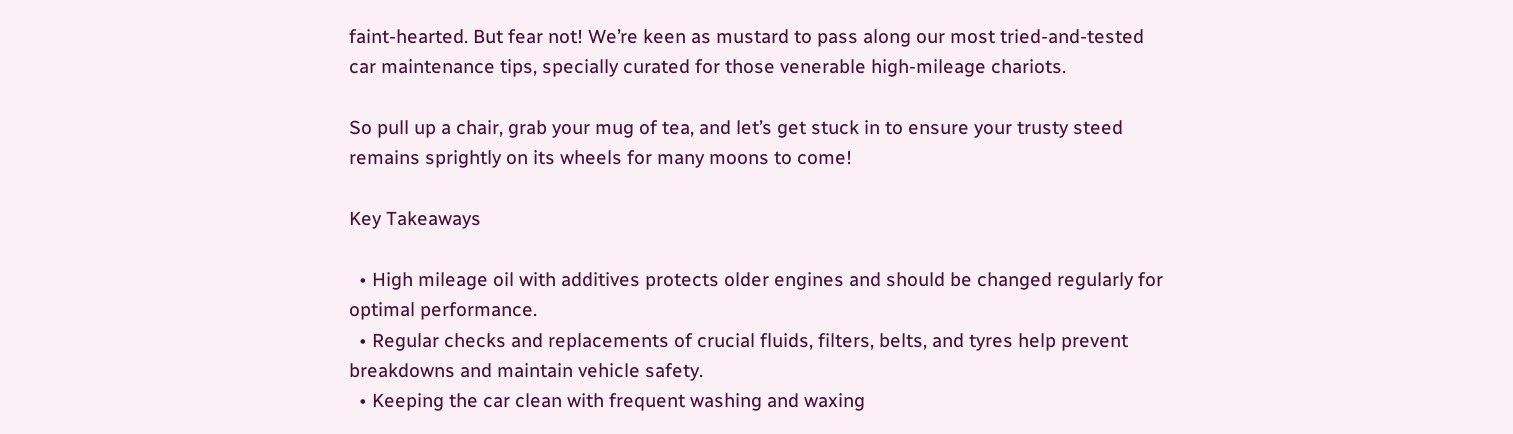faint-hearted. But fear not! We’re keen as mustard to pass along our most tried-and-tested car maintenance tips, specially curated for those venerable high-mileage chariots.

So pull up a chair, grab your mug of tea, and let’s get stuck in to ensure your trusty steed remains sprightly on its wheels for many moons to come!

Key Takeaways

  • High mileage oil with additives protects older engines and should be changed regularly for optimal performance.
  • Regular checks and replacements of crucial fluids, filters, belts, and tyres help prevent breakdowns and maintain vehicle safety.
  • Keeping the car clean with frequent washing and waxing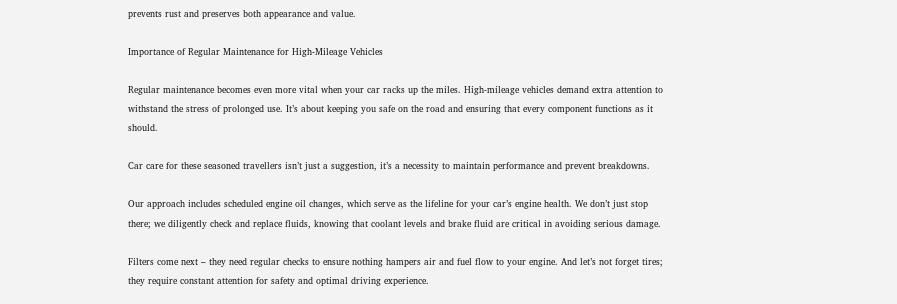prevents rust and preserves both appearance and value.

Importance of Regular Maintenance for High-Mileage Vehicles

Regular maintenance becomes even more vital when your car racks up the miles. High-mileage vehicles demand extra attention to withstand the stress of prolonged use. It’s about keeping you safe on the road and ensuring that every component functions as it should.

Car care for these seasoned travellers isn’t just a suggestion, it’s a necessity to maintain performance and prevent breakdowns.

Our approach includes scheduled engine oil changes, which serve as the lifeline for your car’s engine health. We don’t just stop there; we diligently check and replace fluids, knowing that coolant levels and brake fluid are critical in avoiding serious damage.

Filters come next – they need regular checks to ensure nothing hampers air and fuel flow to your engine. And let’s not forget tires; they require constant attention for safety and optimal driving experience.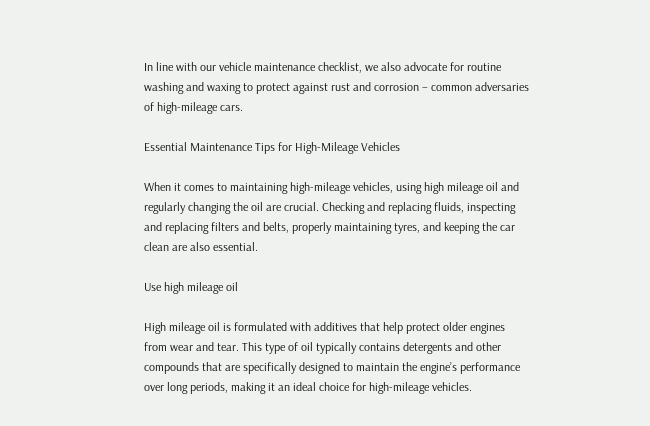In line with our vehicle maintenance checklist, we also advocate for routine washing and waxing to protect against rust and corrosion – common adversaries of high-mileage cars.

Essential Maintenance Tips for High-Mileage Vehicles

When it comes to maintaining high-mileage vehicles, using high mileage oil and regularly changing the oil are crucial. Checking and replacing fluids, inspecting and replacing filters and belts, properly maintaining tyres, and keeping the car clean are also essential.

Use high mileage oil

High mileage oil is formulated with additives that help protect older engines from wear and tear. This type of oil typically contains detergents and other compounds that are specifically designed to maintain the engine’s performance over long periods, making it an ideal choice for high-mileage vehicles.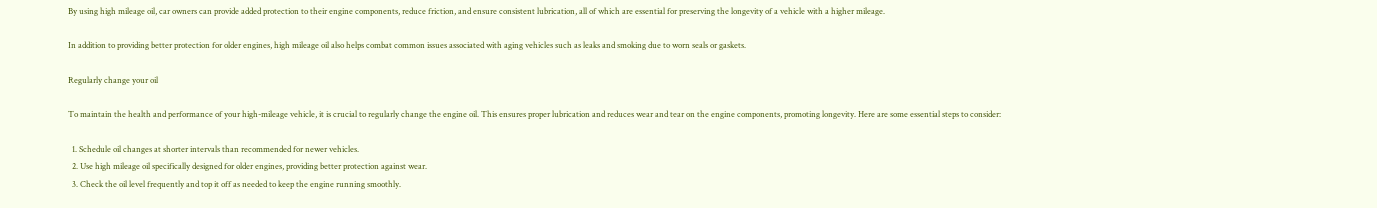By using high mileage oil, car owners can provide added protection to their engine components, reduce friction, and ensure consistent lubrication, all of which are essential for preserving the longevity of a vehicle with a higher mileage.

In addition to providing better protection for older engines, high mileage oil also helps combat common issues associated with aging vehicles such as leaks and smoking due to worn seals or gaskets.

Regularly change your oil

To maintain the health and performance of your high-mileage vehicle, it is crucial to regularly change the engine oil. This ensures proper lubrication and reduces wear and tear on the engine components, promoting longevity. Here are some essential steps to consider:

  1. Schedule oil changes at shorter intervals than recommended for newer vehicles.
  2. Use high mileage oil specifically designed for older engines, providing better protection against wear.
  3. Check the oil level frequently and top it off as needed to keep the engine running smoothly.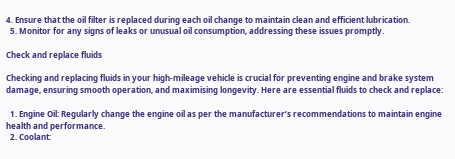4. Ensure that the oil filter is replaced during each oil change to maintain clean and efficient lubrication.
  5. Monitor for any signs of leaks or unusual oil consumption, addressing these issues promptly.

Check and replace fluids

Checking and replacing fluids in your high-mileage vehicle is crucial for preventing engine and brake system damage, ensuring smooth operation, and maximising longevity. Here are essential fluids to check and replace:

  1. Engine Oil: Regularly change the engine oil as per the manufacturer’s recommendations to maintain engine health and performance.
  2. Coolant: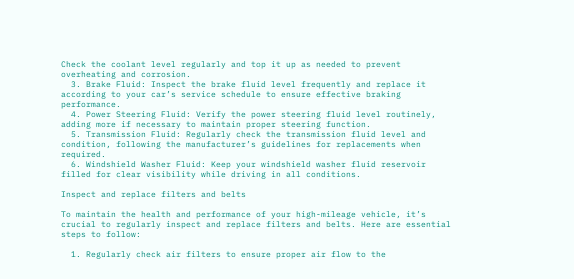Check the coolant level regularly and top it up as needed to prevent overheating and corrosion.
  3. Brake Fluid: Inspect the brake fluid level frequently and replace it according to your car’s service schedule to ensure effective braking performance.
  4. Power Steering Fluid: Verify the power steering fluid level routinely, adding more if necessary to maintain proper steering function.
  5. Transmission Fluid: Regularly check the transmission fluid level and condition, following the manufacturer’s guidelines for replacements when required.
  6. Windshield Washer Fluid: Keep your windshield washer fluid reservoir filled for clear visibility while driving in all conditions.

Inspect and replace filters and belts

To maintain the health and performance of your high-mileage vehicle, it’s crucial to regularly inspect and replace filters and belts. Here are essential steps to follow:

  1. Regularly check air filters to ensure proper air flow to the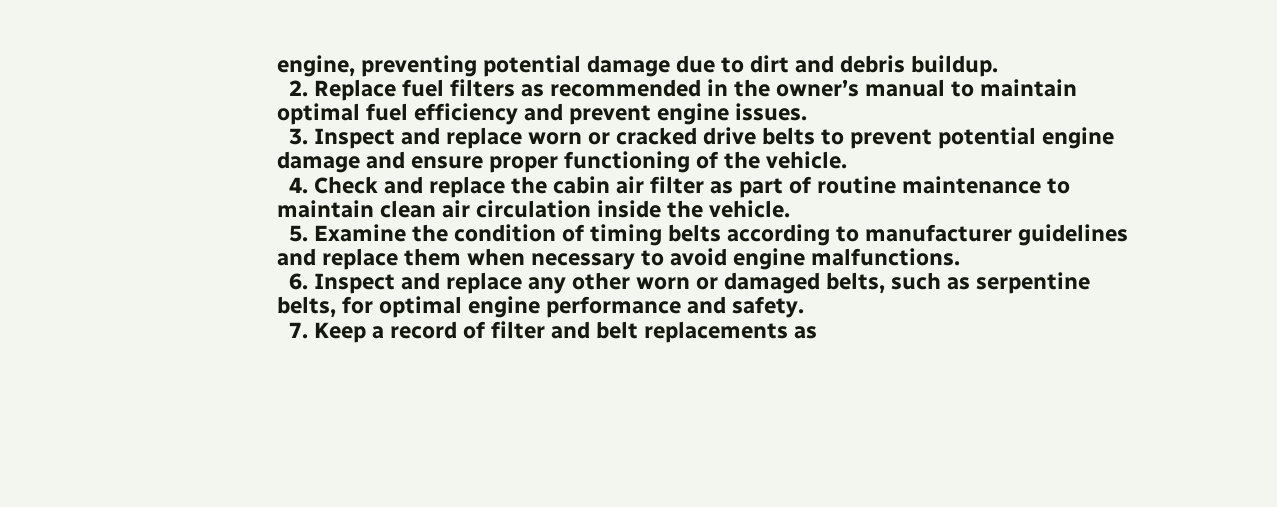engine, preventing potential damage due to dirt and debris buildup.
  2. Replace fuel filters as recommended in the owner’s manual to maintain optimal fuel efficiency and prevent engine issues.
  3. Inspect and replace worn or cracked drive belts to prevent potential engine damage and ensure proper functioning of the vehicle.
  4. Check and replace the cabin air filter as part of routine maintenance to maintain clean air circulation inside the vehicle.
  5. Examine the condition of timing belts according to manufacturer guidelines and replace them when necessary to avoid engine malfunctions.
  6. Inspect and replace any other worn or damaged belts, such as serpentine belts, for optimal engine performance and safety.
  7. Keep a record of filter and belt replacements as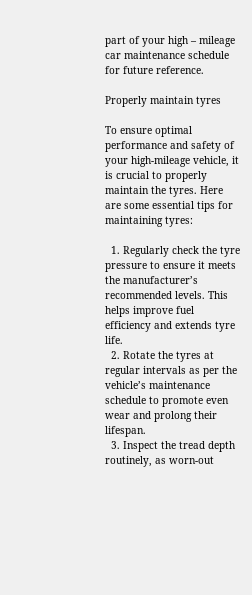part of your high – mileage car maintenance schedule for future reference.

Properly maintain tyres

To ensure optimal performance and safety of your high-mileage vehicle, it is crucial to properly maintain the tyres. Here are some essential tips for maintaining tyres:

  1. Regularly check the tyre pressure to ensure it meets the manufacturer’s recommended levels. This helps improve fuel efficiency and extends tyre life.
  2. Rotate the tyres at regular intervals as per the vehicle’s maintenance schedule to promote even wear and prolong their lifespan.
  3. Inspect the tread depth routinely, as worn-out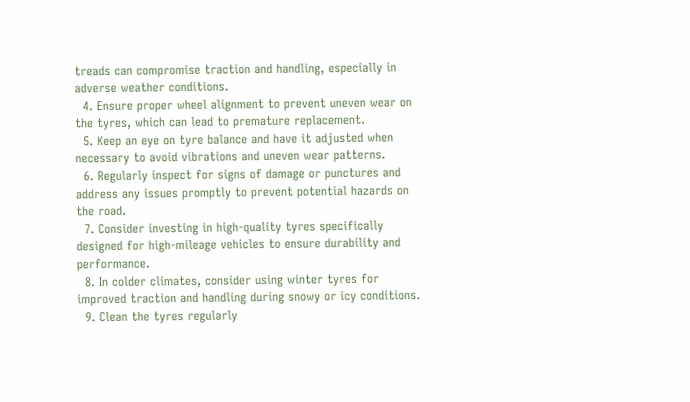treads can compromise traction and handling, especially in adverse weather conditions.
  4. Ensure proper wheel alignment to prevent uneven wear on the tyres, which can lead to premature replacement.
  5. Keep an eye on tyre balance and have it adjusted when necessary to avoid vibrations and uneven wear patterns.
  6. Regularly inspect for signs of damage or punctures and address any issues promptly to prevent potential hazards on the road.
  7. Consider investing in high-quality tyres specifically designed for high-mileage vehicles to ensure durability and performance.
  8. In colder climates, consider using winter tyres for improved traction and handling during snowy or icy conditions.
  9. Clean the tyres regularly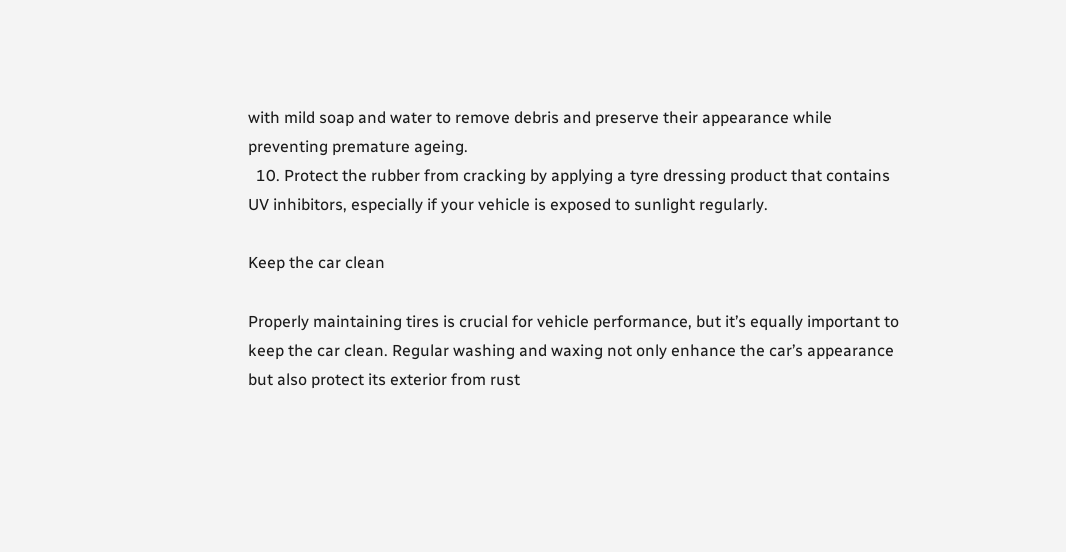with mild soap and water to remove debris and preserve their appearance while preventing premature ageing.
  10. Protect the rubber from cracking by applying a tyre dressing product that contains UV inhibitors, especially if your vehicle is exposed to sunlight regularly.

Keep the car clean

Properly maintaining tires is crucial for vehicle performance, but it’s equally important to keep the car clean. Regular washing and waxing not only enhance the car’s appearance but also protect its exterior from rust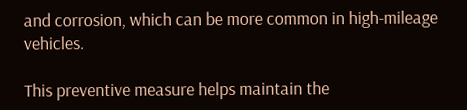and corrosion, which can be more common in high-mileage vehicles.

This preventive measure helps maintain the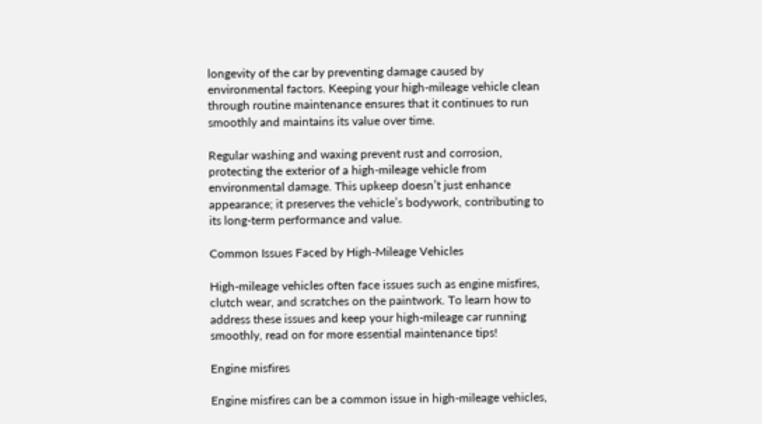longevity of the car by preventing damage caused by environmental factors. Keeping your high-mileage vehicle clean through routine maintenance ensures that it continues to run smoothly and maintains its value over time.

Regular washing and waxing prevent rust and corrosion, protecting the exterior of a high-mileage vehicle from environmental damage. This upkeep doesn’t just enhance appearance; it preserves the vehicle’s bodywork, contributing to its long-term performance and value.

Common Issues Faced by High-Mileage Vehicles

High-mileage vehicles often face issues such as engine misfires, clutch wear, and scratches on the paintwork. To learn how to address these issues and keep your high-mileage car running smoothly, read on for more essential maintenance tips!

Engine misfires

Engine misfires can be a common issue in high-mileage vehicles,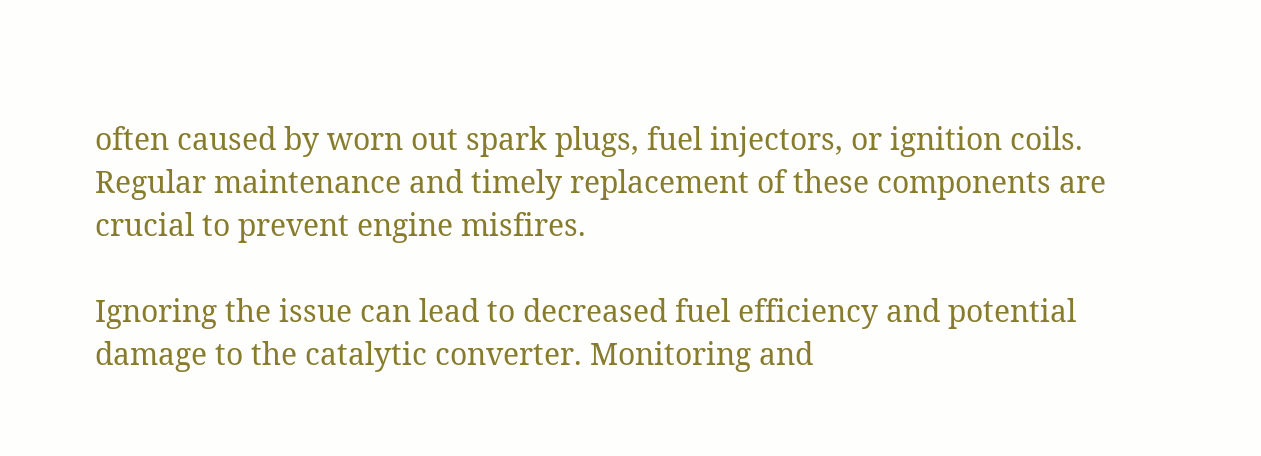often caused by worn out spark plugs, fuel injectors, or ignition coils. Regular maintenance and timely replacement of these components are crucial to prevent engine misfires.

Ignoring the issue can lead to decreased fuel efficiency and potential damage to the catalytic converter. Monitoring and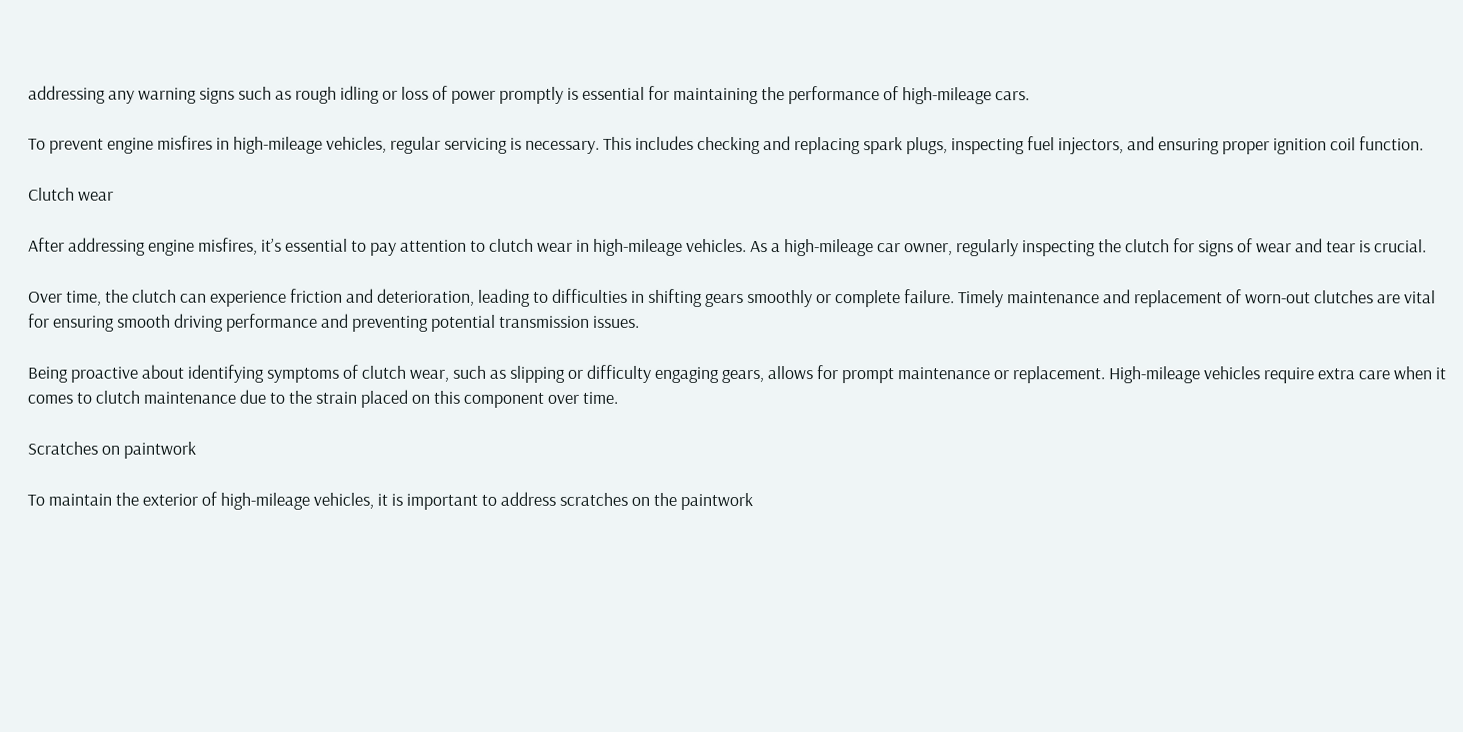addressing any warning signs such as rough idling or loss of power promptly is essential for maintaining the performance of high-mileage cars.

To prevent engine misfires in high-mileage vehicles, regular servicing is necessary. This includes checking and replacing spark plugs, inspecting fuel injectors, and ensuring proper ignition coil function.

Clutch wear

After addressing engine misfires, it’s essential to pay attention to clutch wear in high-mileage vehicles. As a high-mileage car owner, regularly inspecting the clutch for signs of wear and tear is crucial.

Over time, the clutch can experience friction and deterioration, leading to difficulties in shifting gears smoothly or complete failure. Timely maintenance and replacement of worn-out clutches are vital for ensuring smooth driving performance and preventing potential transmission issues.

Being proactive about identifying symptoms of clutch wear, such as slipping or difficulty engaging gears, allows for prompt maintenance or replacement. High-mileage vehicles require extra care when it comes to clutch maintenance due to the strain placed on this component over time.

Scratches on paintwork

To maintain the exterior of high-mileage vehicles, it is important to address scratches on the paintwork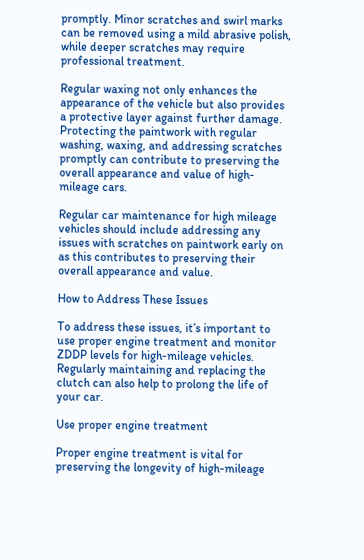promptly. Minor scratches and swirl marks can be removed using a mild abrasive polish, while deeper scratches may require professional treatment.

Regular waxing not only enhances the appearance of the vehicle but also provides a protective layer against further damage. Protecting the paintwork with regular washing, waxing, and addressing scratches promptly can contribute to preserving the overall appearance and value of high-mileage cars.

Regular car maintenance for high mileage vehicles should include addressing any issues with scratches on paintwork early on as this contributes to preserving their overall appearance and value.

How to Address These Issues

To address these issues, it’s important to use proper engine treatment and monitor ZDDP levels for high-mileage vehicles. Regularly maintaining and replacing the clutch can also help to prolong the life of your car.

Use proper engine treatment

Proper engine treatment is vital for preserving the longevity of high-mileage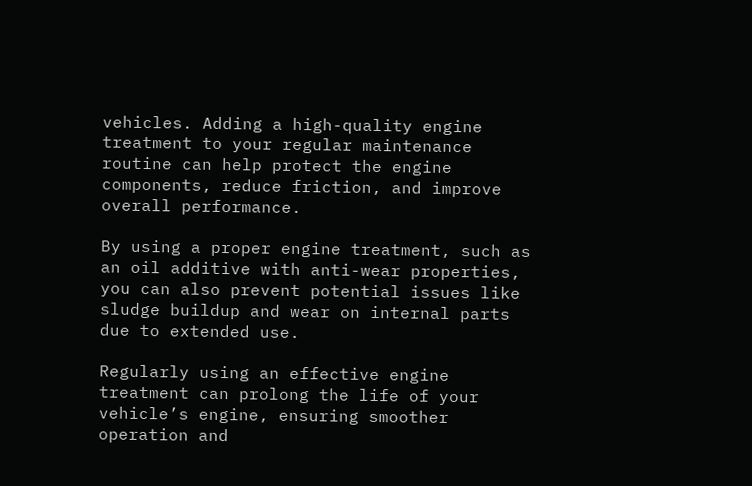vehicles. Adding a high-quality engine treatment to your regular maintenance routine can help protect the engine components, reduce friction, and improve overall performance.

By using a proper engine treatment, such as an oil additive with anti-wear properties, you can also prevent potential issues like sludge buildup and wear on internal parts due to extended use.

Regularly using an effective engine treatment can prolong the life of your vehicle’s engine, ensuring smoother operation and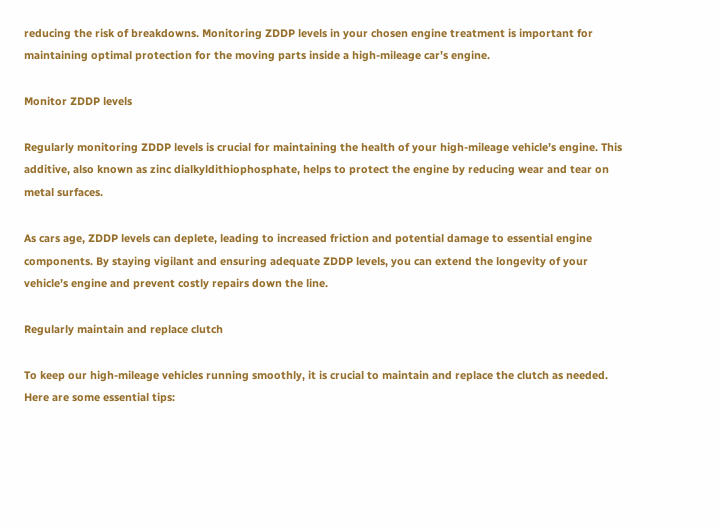reducing the risk of breakdowns. Monitoring ZDDP levels in your chosen engine treatment is important for maintaining optimal protection for the moving parts inside a high-mileage car’s engine.

Monitor ZDDP levels

Regularly monitoring ZDDP levels is crucial for maintaining the health of your high-mileage vehicle’s engine. This additive, also known as zinc dialkyldithiophosphate, helps to protect the engine by reducing wear and tear on metal surfaces.

As cars age, ZDDP levels can deplete, leading to increased friction and potential damage to essential engine components. By staying vigilant and ensuring adequate ZDDP levels, you can extend the longevity of your vehicle’s engine and prevent costly repairs down the line.

Regularly maintain and replace clutch

To keep our high-mileage vehicles running smoothly, it is crucial to maintain and replace the clutch as needed. Here are some essential tips: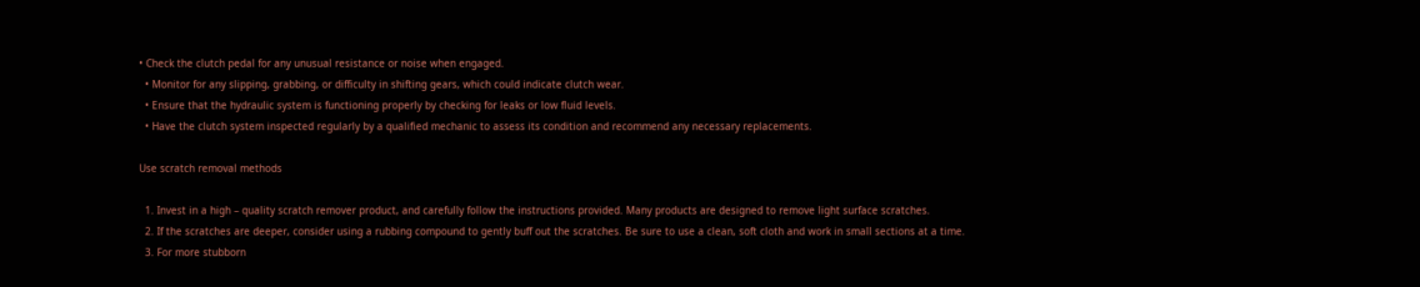• Check the clutch pedal for any unusual resistance or noise when engaged.
  • Monitor for any slipping, grabbing, or difficulty in shifting gears, which could indicate clutch wear.
  • Ensure that the hydraulic system is functioning properly by checking for leaks or low fluid levels.
  • Have the clutch system inspected regularly by a qualified mechanic to assess its condition and recommend any necessary replacements.

Use scratch removal methods

  1. Invest in a high – quality scratch remover product, and carefully follow the instructions provided. Many products are designed to remove light surface scratches.
  2. If the scratches are deeper, consider using a rubbing compound to gently buff out the scratches. Be sure to use a clean, soft cloth and work in small sections at a time.
  3. For more stubborn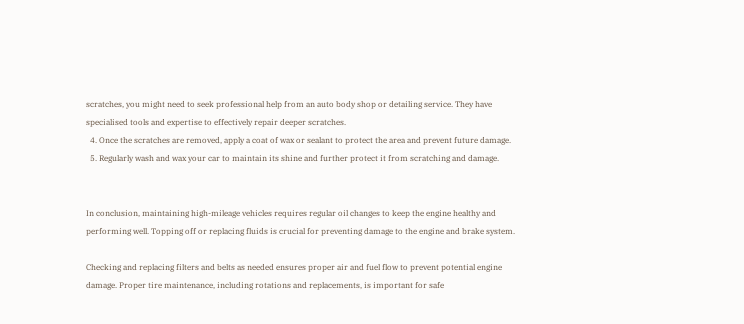scratches, you might need to seek professional help from an auto body shop or detailing service. They have specialised tools and expertise to effectively repair deeper scratches.
  4. Once the scratches are removed, apply a coat of wax or sealant to protect the area and prevent future damage.
  5. Regularly wash and wax your car to maintain its shine and further protect it from scratching and damage.


In conclusion, maintaining high-mileage vehicles requires regular oil changes to keep the engine healthy and performing well. Topping off or replacing fluids is crucial for preventing damage to the engine and brake system.

Checking and replacing filters and belts as needed ensures proper air and fuel flow to prevent potential engine damage. Proper tire maintenance, including rotations and replacements, is important for safe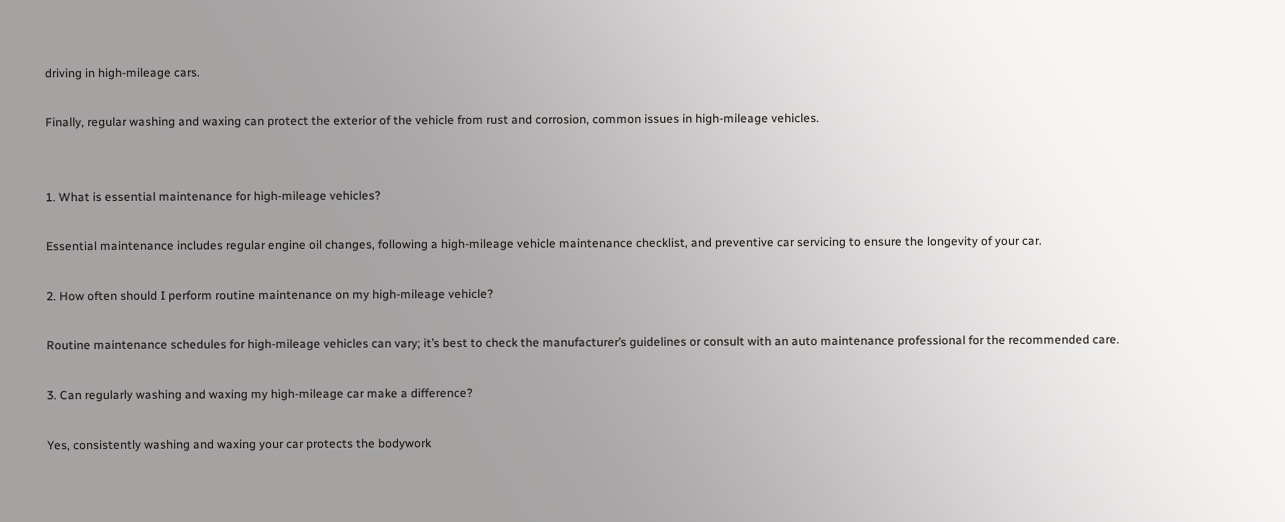driving in high-mileage cars.

Finally, regular washing and waxing can protect the exterior of the vehicle from rust and corrosion, common issues in high-mileage vehicles.


1. What is essential maintenance for high-mileage vehicles?

Essential maintenance includes regular engine oil changes, following a high-mileage vehicle maintenance checklist, and preventive car servicing to ensure the longevity of your car.

2. How often should I perform routine maintenance on my high-mileage vehicle?

Routine maintenance schedules for high-mileage vehicles can vary; it’s best to check the manufacturer’s guidelines or consult with an auto maintenance professional for the recommended care.

3. Can regularly washing and waxing my high-mileage car make a difference?

Yes, consistently washing and waxing your car protects the bodywork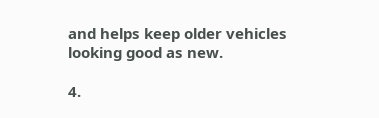and helps keep older vehicles looking good as new.

4.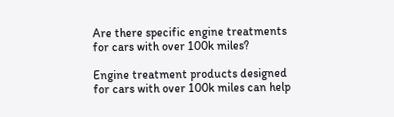Are there specific engine treatments for cars with over 100k miles?

Engine treatment products designed for cars with over 100k miles can help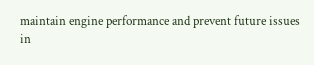maintain engine performance and prevent future issues in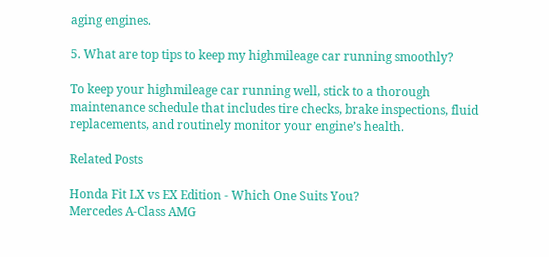aging engines.

5. What are top tips to keep my highmileage car running smoothly?

To keep your highmileage car running well, stick to a thorough maintenance schedule that includes tire checks, brake inspections, fluid replacements, and routinely monitor your engine’s health.

Related Posts

Honda Fit LX vs EX Edition - Which One Suits You?
Mercedes A-Class AMG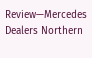Review—Mercedes Dealers Northern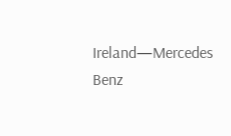Ireland—Mercedes Benz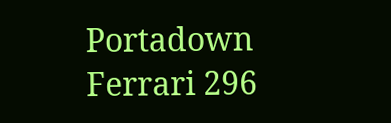Portadown
Ferrari 296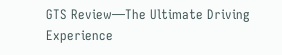GTS Review—The Ultimate Driving Experience